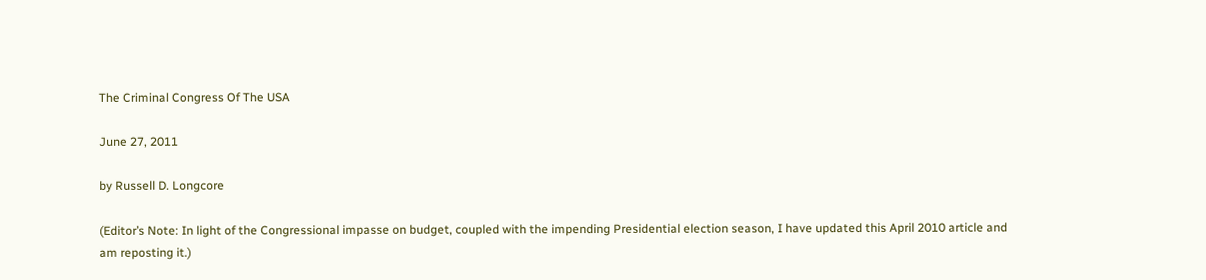The Criminal Congress Of The USA

June 27, 2011

by Russell D. Longcore

(Editor’s Note: In light of the Congressional impasse on budget, coupled with the impending Presidential election season, I have updated this April 2010 article and am reposting it.)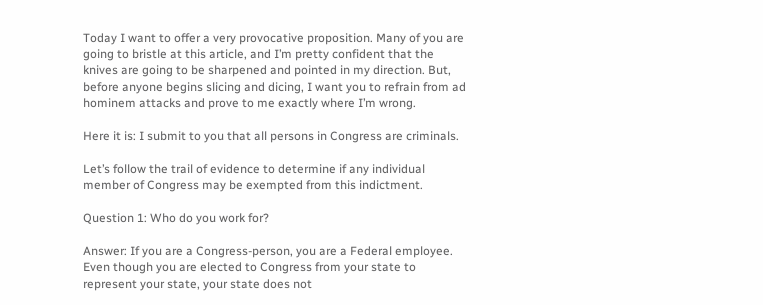Today I want to offer a very provocative proposition. Many of you are going to bristle at this article, and I’m pretty confident that the knives are going to be sharpened and pointed in my direction. But, before anyone begins slicing and dicing, I want you to refrain from ad hominem attacks and prove to me exactly where I’m wrong.

Here it is: I submit to you that all persons in Congress are criminals.

Let’s follow the trail of evidence to determine if any individual member of Congress may be exempted from this indictment.

Question 1: Who do you work for?

Answer: If you are a Congress-person, you are a Federal employee. Even though you are elected to Congress from your state to represent your state, your state does not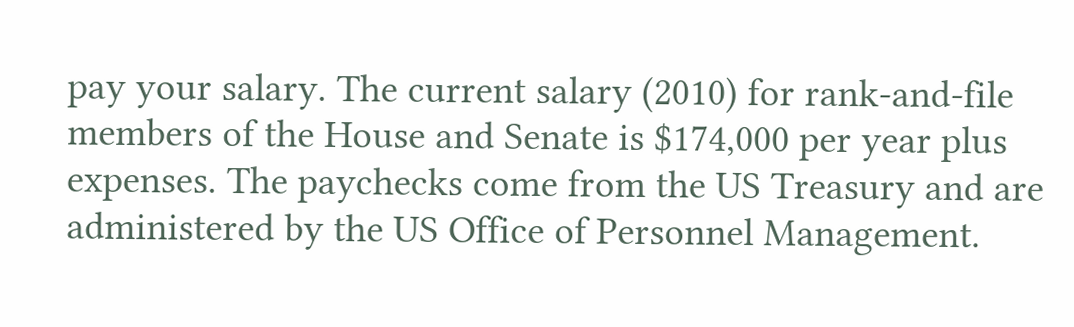pay your salary. The current salary (2010) for rank-and-file members of the House and Senate is $174,000 per year plus expenses. The paychecks come from the US Treasury and are administered by the US Office of Personnel Management.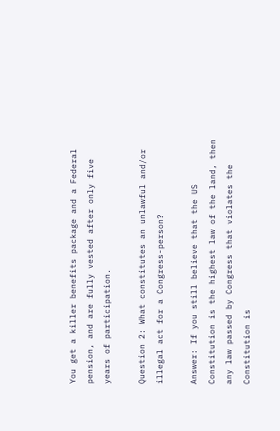You get a killer benefits package and a Federal pension, and are fully vested after only five years of participation.

Question 2: What constitutes an unlawful and/or illegal act for a Congress-person?

Answer: If you still believe that the US Constitution is the highest law of the land, then any law passed by Congress that violates the Constitution is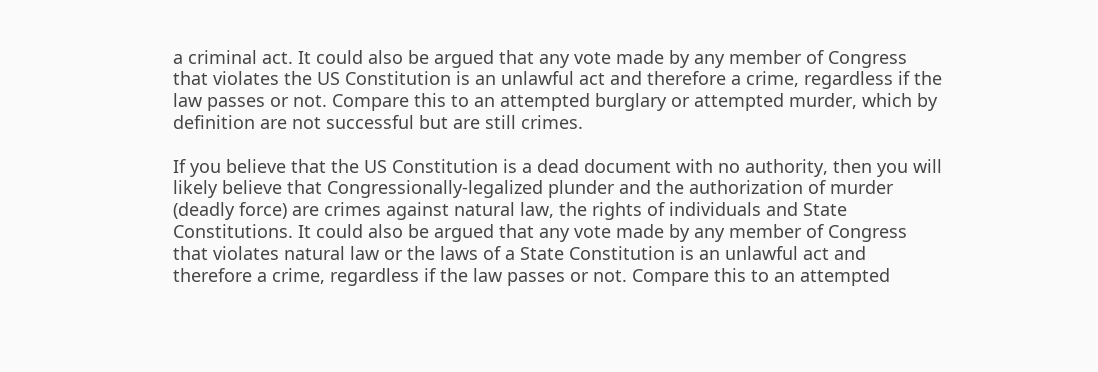a criminal act. It could also be argued that any vote made by any member of Congress that violates the US Constitution is an unlawful act and therefore a crime, regardless if the law passes or not. Compare this to an attempted burglary or attempted murder, which by definition are not successful but are still crimes.

If you believe that the US Constitution is a dead document with no authority, then you will likely believe that Congressionally-legalized plunder and the authorization of murder (deadly force) are crimes against natural law, the rights of individuals and State Constitutions. It could also be argued that any vote made by any member of Congress that violates natural law or the laws of a State Constitution is an unlawful act and therefore a crime, regardless if the law passes or not. Compare this to an attempted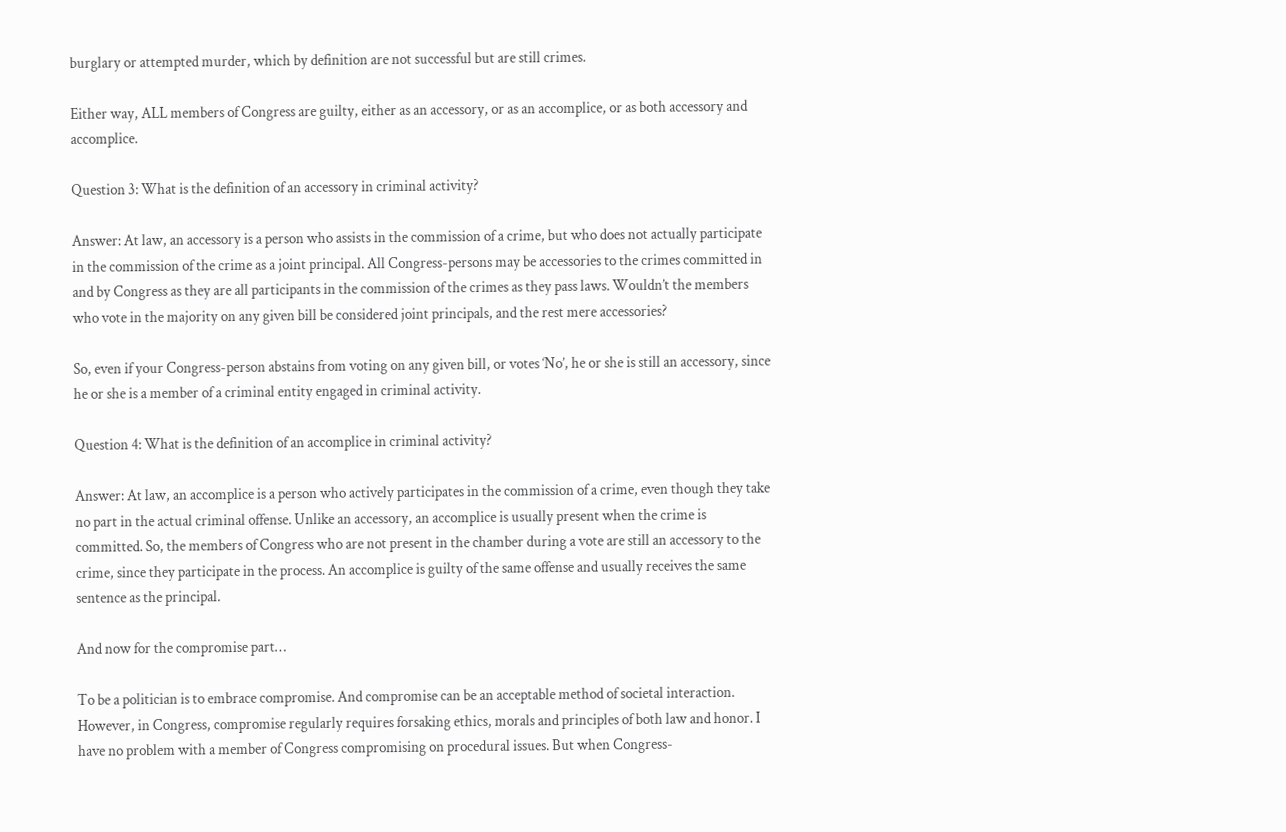burglary or attempted murder, which by definition are not successful but are still crimes.

Either way, ALL members of Congress are guilty, either as an accessory, or as an accomplice, or as both accessory and accomplice.

Question 3: What is the definition of an accessory in criminal activity?

Answer: At law, an accessory is a person who assists in the commission of a crime, but who does not actually participate in the commission of the crime as a joint principal. All Congress-persons may be accessories to the crimes committed in and by Congress as they are all participants in the commission of the crimes as they pass laws. Wouldn’t the members who vote in the majority on any given bill be considered joint principals, and the rest mere accessories?

So, even if your Congress-person abstains from voting on any given bill, or votes ‘No’, he or she is still an accessory, since he or she is a member of a criminal entity engaged in criminal activity.

Question 4: What is the definition of an accomplice in criminal activity?

Answer: At law, an accomplice is a person who actively participates in the commission of a crime, even though they take no part in the actual criminal offense. Unlike an accessory, an accomplice is usually present when the crime is committed. So, the members of Congress who are not present in the chamber during a vote are still an accessory to the crime, since they participate in the process. An accomplice is guilty of the same offense and usually receives the same sentence as the principal.

And now for the compromise part…

To be a politician is to embrace compromise. And compromise can be an acceptable method of societal interaction. However, in Congress, compromise regularly requires forsaking ethics, morals and principles of both law and honor. I have no problem with a member of Congress compromising on procedural issues. But when Congress-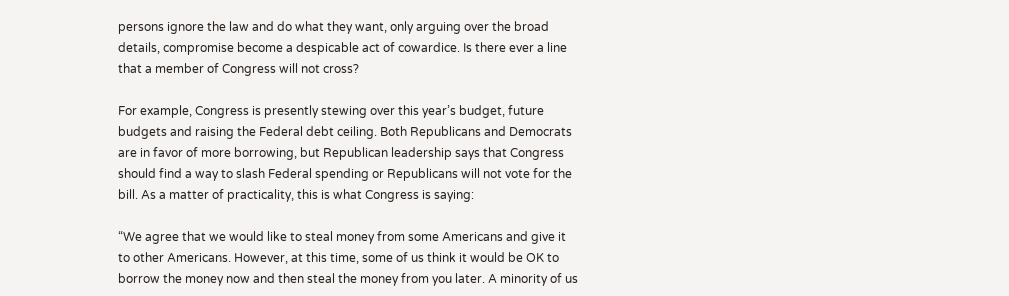persons ignore the law and do what they want, only arguing over the broad details, compromise become a despicable act of cowardice. Is there ever a line that a member of Congress will not cross?

For example, Congress is presently stewing over this year’s budget, future budgets and raising the Federal debt ceiling. Both Republicans and Democrats are in favor of more borrowing, but Republican leadership says that Congress should find a way to slash Federal spending or Republicans will not vote for the bill. As a matter of practicality, this is what Congress is saying:

“We agree that we would like to steal money from some Americans and give it to other Americans. However, at this time, some of us think it would be OK to borrow the money now and then steal the money from you later. A minority of us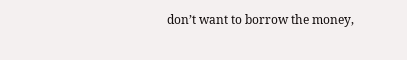don’t want to borrow the money,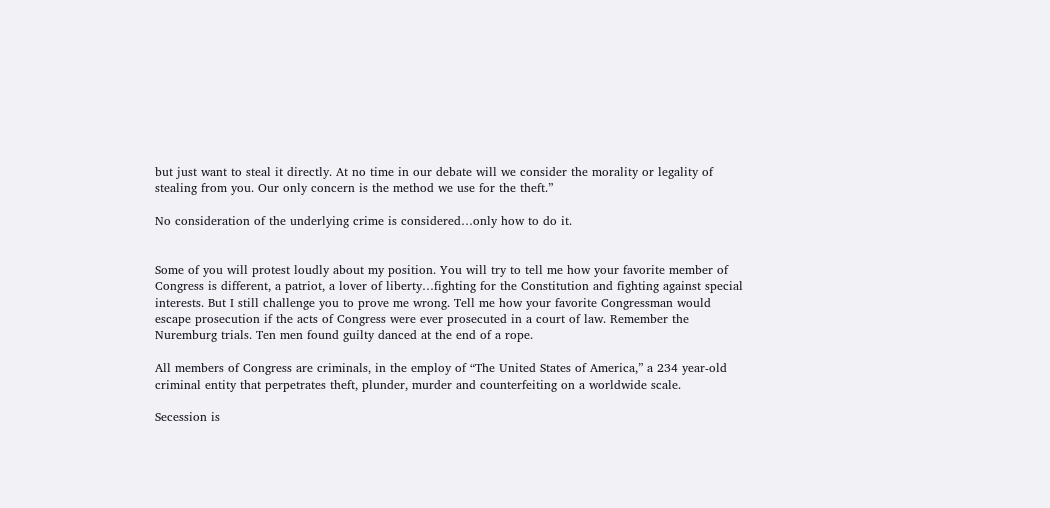but just want to steal it directly. At no time in our debate will we consider the morality or legality of stealing from you. Our only concern is the method we use for the theft.”

No consideration of the underlying crime is considered…only how to do it.


Some of you will protest loudly about my position. You will try to tell me how your favorite member of Congress is different, a patriot, a lover of liberty…fighting for the Constitution and fighting against special interests. But I still challenge you to prove me wrong. Tell me how your favorite Congressman would escape prosecution if the acts of Congress were ever prosecuted in a court of law. Remember the Nuremburg trials. Ten men found guilty danced at the end of a rope.

All members of Congress are criminals, in the employ of “The United States of America,” a 234 year-old criminal entity that perpetrates theft, plunder, murder and counterfeiting on a worldwide scale.

Secession is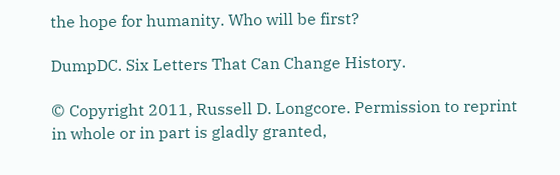the hope for humanity. Who will be first?

DumpDC. Six Letters That Can Change History.

© Copyright 2011, Russell D. Longcore. Permission to reprint in whole or in part is gladly granted,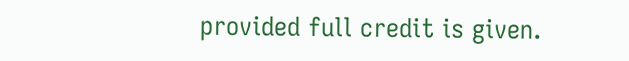provided full credit is given.